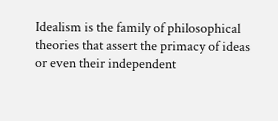Idealism is the family of philosophical theories that assert the primacy of ideas or even their independent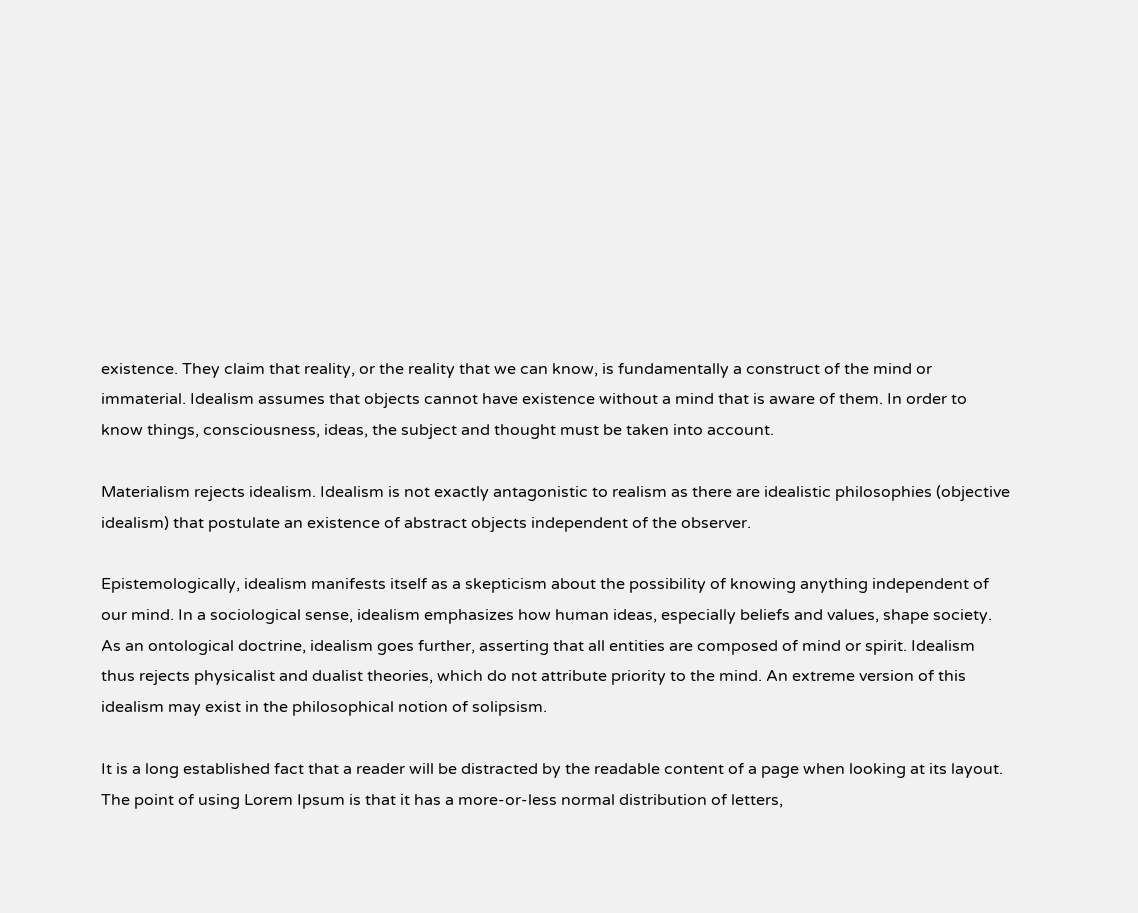existence. They claim that reality, or the reality that we can know, is fundamentally a construct of the mind or immaterial. Idealism assumes that objects cannot have existence without a mind that is aware of them. In order to know things, consciousness, ideas, the subject and thought must be taken into account.

Materialism rejects idealism. Idealism is not exactly antagonistic to realism as there are idealistic philosophies (objective idealism) that postulate an existence of abstract objects independent of the observer.

Epistemologically, idealism manifests itself as a skepticism about the possibility of knowing anything independent of our mind. In a sociological sense, idealism emphasizes how human ideas, especially beliefs and values, shape society. As an ontological doctrine, idealism goes further, asserting that all entities are composed of mind or spirit. Idealism thus rejects physicalist and dualist theories, which do not attribute priority to the mind. An extreme version of this idealism may exist in the philosophical notion of solipsism.

It is a long established fact that a reader will be distracted by the readable content of a page when looking at its layout. The point of using Lorem Ipsum is that it has a more-or-less normal distribution of letters,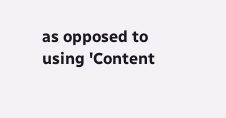as opposed to using 'Content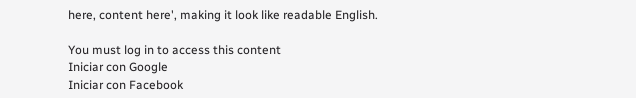here, content here', making it look like readable English.

You must log in to access this content
Iniciar con Google
Iniciar con Facebook